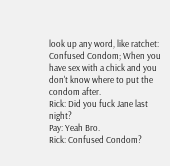look up any word, like ratchet:
Confused Condom; When you have sex with a chick and you don't know where to put the condom after.
Rick: Did you fuck Jane last night?
Pay: Yeah Bro.
Rick: Confused Condom?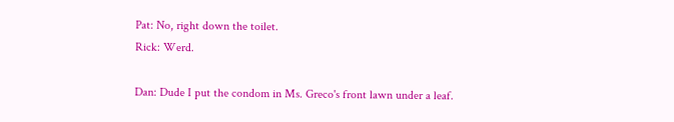Pat: No, right down the toilet.
Rick: Werd.

Dan: Dude I put the condom in Ms. Greco's front lawn under a leaf.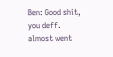Ben: Good shit, you deff. almost went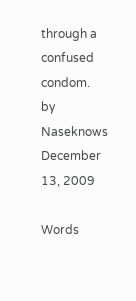through a confused condom.
by Naseknows December 13, 2009

Words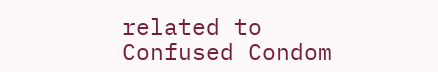related to Confused Condom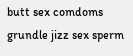butt sex comdoms grundle jizz sex sperm